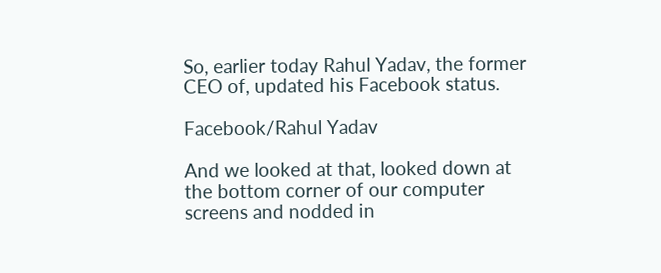So, earlier today Rahul Yadav, the former CEO of, updated his Facebook status.

Facebook/Rahul Yadav

And we looked at that, looked down at the bottom corner of our computer screens and nodded in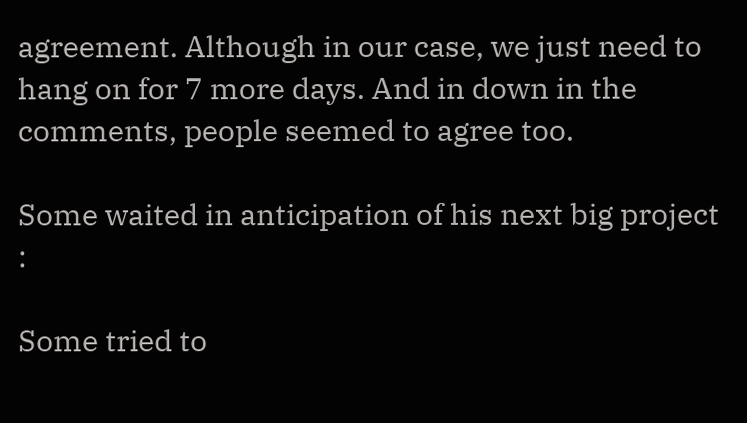agreement. Although in our case, we just need to hang on for 7 more days. And in down in the comments, people seemed to agree too.

Some waited in anticipation of his next big project :

Some tried to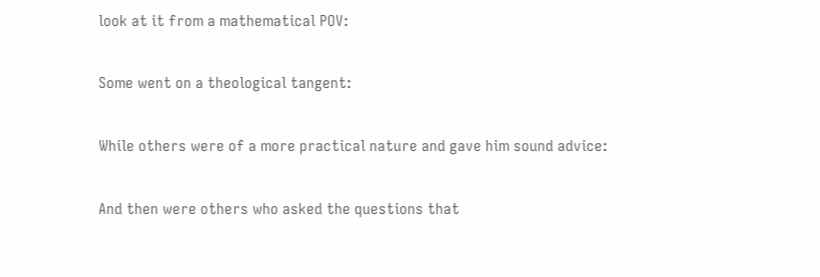look at it from a mathematical POV:

Some went on a theological tangent:

While others were of a more practical nature and gave him sound advice:

And then were others who asked the questions that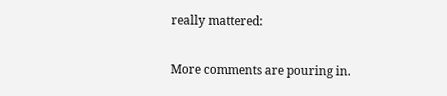really mattered:

More comments are pouring in.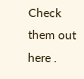Check them out here .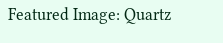Featured Image: Quartz